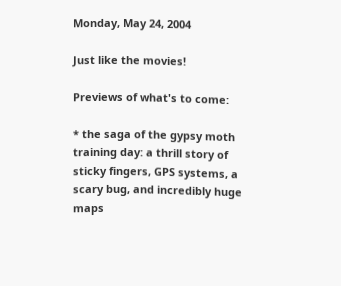Monday, May 24, 2004

Just like the movies!

Previews of what's to come:

* the saga of the gypsy moth training day: a thrill story of sticky fingers, GPS systems, a scary bug, and incredibly huge maps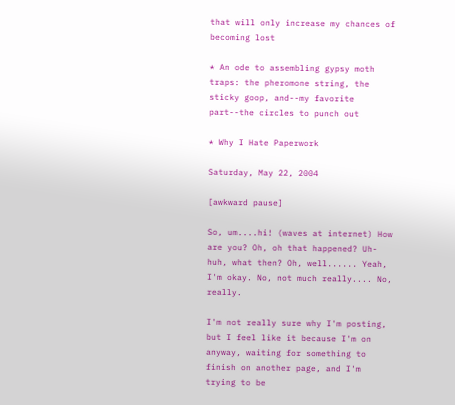that will only increase my chances of becoming lost

* An ode to assembling gypsy moth traps: the pheromone string, the sticky goop, and--my favorite part--the circles to punch out

* Why I Hate Paperwork

Saturday, May 22, 2004

[awkward pause]

So, um....hi! (waves at internet) How are you? Oh, oh that happened? Uh-huh, what then? Oh, well...... Yeah, I'm okay. No, not much really.... No, really.

I'm not really sure why I'm posting, but I feel like it because I'm on anyway, waiting for something to finish on another page, and I'm trying to be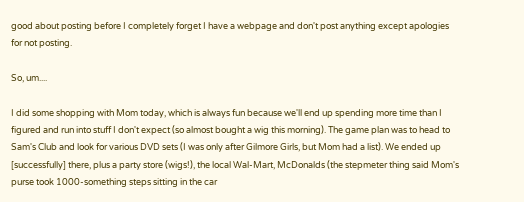good about posting before I completely forget I have a webpage and don't post anything except apologies for not posting.

So, um....

I did some shopping with Mom today, which is always fun because we'll end up spending more time than I figured and run into stuff I don't expect (so almost bought a wig this morning). The game plan was to head to Sam's Club and look for various DVD sets (I was only after Gilmore Girls, but Mom had a list). We ended up [successfully] there, plus a party store (wigs!), the local Wal-Mart, McDonalds (the stepmeter thing said Mom's purse took 1000-something steps sitting in the car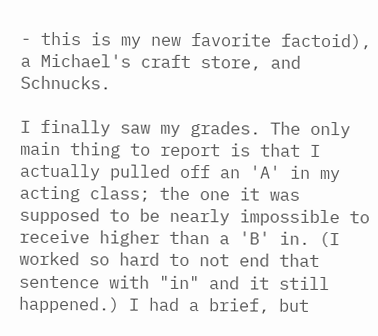- this is my new favorite factoid), a Michael's craft store, and Schnucks.

I finally saw my grades. The only main thing to report is that I actually pulled off an 'A' in my acting class; the one it was supposed to be nearly impossible to receive higher than a 'B' in. (I worked so hard to not end that sentence with "in" and it still happened.) I had a brief, but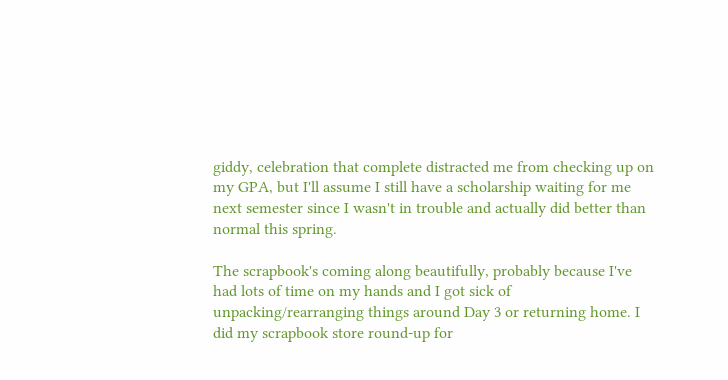giddy, celebration that complete distracted me from checking up on my GPA, but I'll assume I still have a scholarship waiting for me next semester since I wasn't in trouble and actually did better than normal this spring.

The scrapbook's coming along beautifully, probably because I've had lots of time on my hands and I got sick of unpacking/rearranging things around Day 3 or returning home. I did my scrapbook store round-up for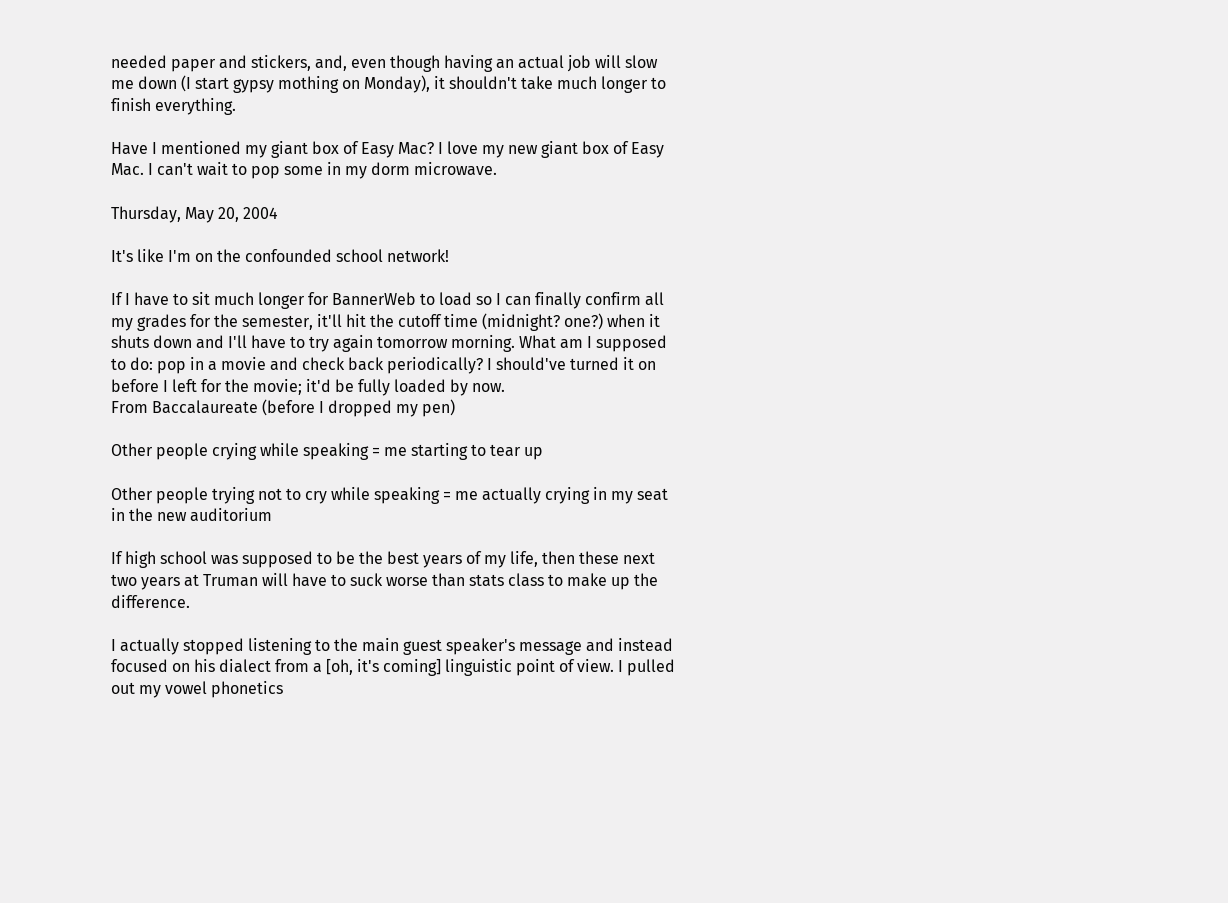needed paper and stickers, and, even though having an actual job will slow me down (I start gypsy mothing on Monday), it shouldn't take much longer to finish everything.

Have I mentioned my giant box of Easy Mac? I love my new giant box of Easy Mac. I can't wait to pop some in my dorm microwave.

Thursday, May 20, 2004

It's like I'm on the confounded school network!

If I have to sit much longer for BannerWeb to load so I can finally confirm all my grades for the semester, it'll hit the cutoff time (midnight? one?) when it shuts down and I'll have to try again tomorrow morning. What am I supposed to do: pop in a movie and check back periodically? I should've turned it on before I left for the movie; it'd be fully loaded by now.
From Baccalaureate (before I dropped my pen)

Other people crying while speaking = me starting to tear up

Other people trying not to cry while speaking = me actually crying in my seat in the new auditorium

If high school was supposed to be the best years of my life, then these next two years at Truman will have to suck worse than stats class to make up the difference.

I actually stopped listening to the main guest speaker's message and instead focused on his dialect from a [oh, it's coming] linguistic point of view. I pulled out my vowel phonetics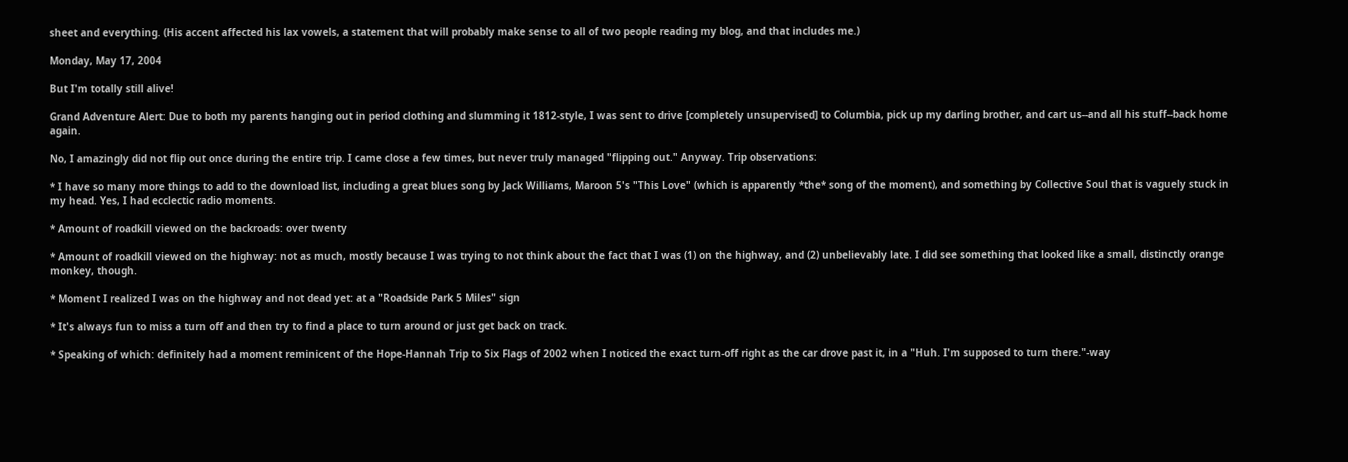sheet and everything. (His accent affected his lax vowels, a statement that will probably make sense to all of two people reading my blog, and that includes me.)

Monday, May 17, 2004

But I'm totally still alive!

Grand Adventure Alert: Due to both my parents hanging out in period clothing and slumming it 1812-style, I was sent to drive [completely unsupervised] to Columbia, pick up my darling brother, and cart us--and all his stuff--back home again.

No, I amazingly did not flip out once during the entire trip. I came close a few times, but never truly managed "flipping out." Anyway. Trip observations:

* I have so many more things to add to the download list, including a great blues song by Jack Williams, Maroon 5's "This Love" (which is apparently *the* song of the moment), and something by Collective Soul that is vaguely stuck in my head. Yes, I had ecclectic radio moments.

* Amount of roadkill viewed on the backroads: over twenty

* Amount of roadkill viewed on the highway: not as much, mostly because I was trying to not think about the fact that I was (1) on the highway, and (2) unbelievably late. I did see something that looked like a small, distinctly orange monkey, though.

* Moment I realized I was on the highway and not dead yet: at a "Roadside Park 5 Miles" sign

* It's always fun to miss a turn off and then try to find a place to turn around or just get back on track.

* Speaking of which: definitely had a moment reminicent of the Hope-Hannah Trip to Six Flags of 2002 when I noticed the exact turn-off right as the car drove past it, in a "Huh. I'm supposed to turn there."-way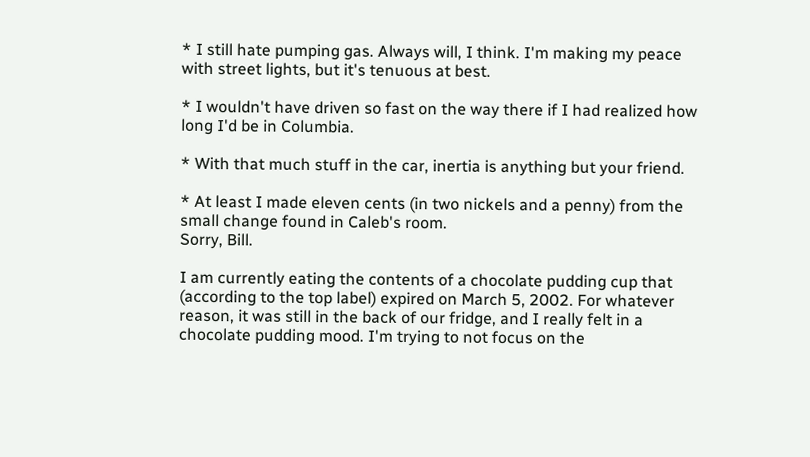* I still hate pumping gas. Always will, I think. I'm making my peace with street lights, but it's tenuous at best.

* I wouldn't have driven so fast on the way there if I had realized how long I'd be in Columbia.

* With that much stuff in the car, inertia is anything but your friend.

* At least I made eleven cents (in two nickels and a penny) from the small change found in Caleb's room.
Sorry, Bill.

I am currently eating the contents of a chocolate pudding cup that (according to the top label) expired on March 5, 2002. For whatever reason, it was still in the back of our fridge, and I really felt in a chocolate pudding mood. I'm trying to not focus on the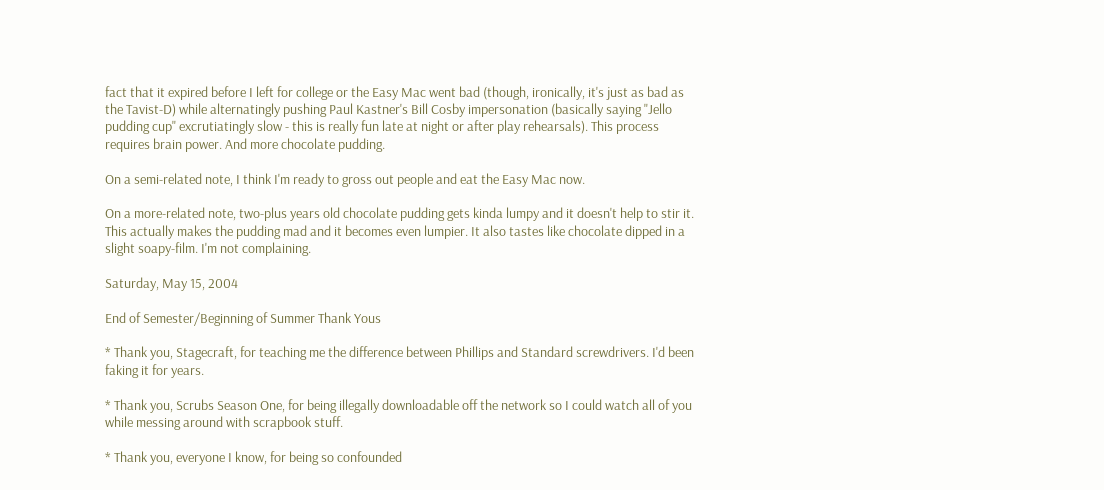fact that it expired before I left for college or the Easy Mac went bad (though, ironically, it's just as bad as the Tavist-D) while alternatingly pushing Paul Kastner's Bill Cosby impersonation (basically saying "Jello pudding cup" excrutiatingly slow - this is really fun late at night or after play rehearsals). This process requires brain power. And more chocolate pudding.

On a semi-related note, I think I'm ready to gross out people and eat the Easy Mac now.

On a more-related note, two-plus years old chocolate pudding gets kinda lumpy and it doesn't help to stir it. This actually makes the pudding mad and it becomes even lumpier. It also tastes like chocolate dipped in a slight soapy-film. I'm not complaining.

Saturday, May 15, 2004

End of Semester/Beginning of Summer Thank Yous

* Thank you, Stagecraft, for teaching me the difference between Phillips and Standard screwdrivers. I'd been faking it for years.

* Thank you, Scrubs Season One, for being illegally downloadable off the network so I could watch all of you while messing around with scrapbook stuff.

* Thank you, everyone I know, for being so confounded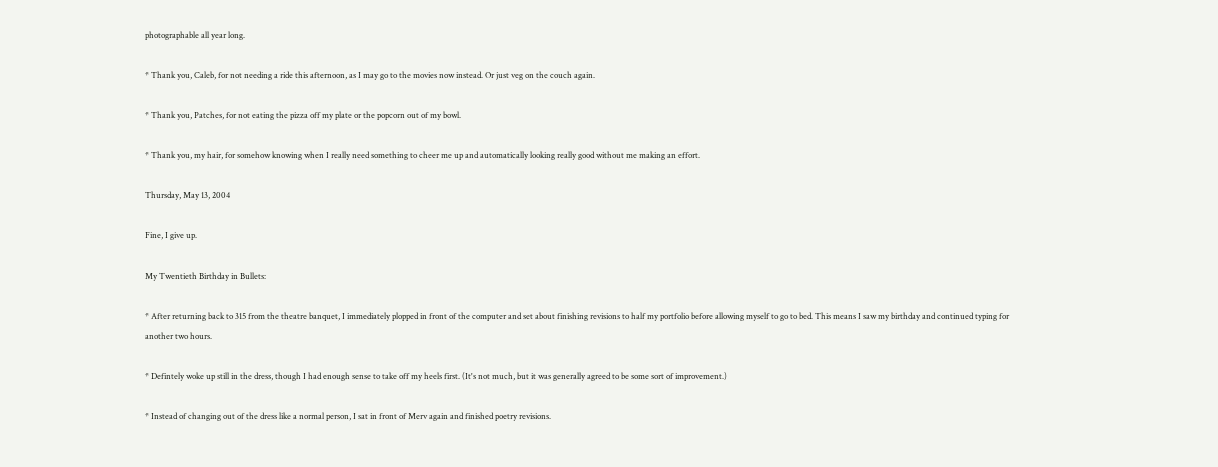photographable all year long.

* Thank you, Caleb, for not needing a ride this afternoon, as I may go to the movies now instead. Or just veg on the couch again.

* Thank you, Patches, for not eating the pizza off my plate or the popcorn out of my bowl.

* Thank you, my hair, for somehow knowing when I really need something to cheer me up and automatically looking really good without me making an effort.

Thursday, May 13, 2004

Fine, I give up.

My Twentieth Birthday in Bullets:

* After returning back to 315 from the theatre banquet, I immediately plopped in front of the computer and set about finishing revisions to half my portfolio before allowing myself to go to bed. This means I saw my birthday and continued typing for another two hours.

* Defintely woke up still in the dress, though I had enough sense to take off my heels first. (It's not much, but it was generally agreed to be some sort of improvement.)

* Instead of changing out of the dress like a normal person, I sat in front of Merv again and finished poetry revisions.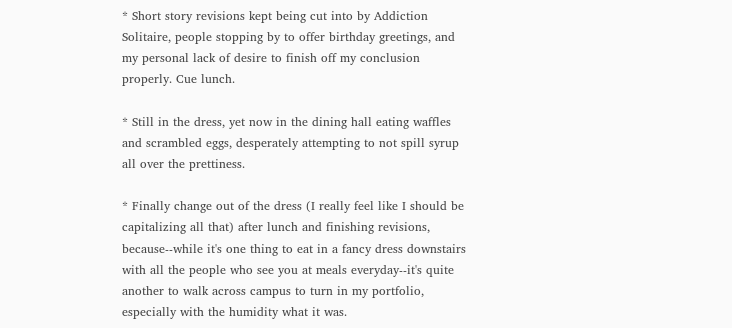* Short story revisions kept being cut into by Addiction Solitaire, people stopping by to offer birthday greetings, and my personal lack of desire to finish off my conclusion properly. Cue lunch.

* Still in the dress, yet now in the dining hall eating waffles and scrambled eggs, desperately attempting to not spill syrup all over the prettiness.

* Finally change out of the dress (I really feel like I should be capitalizing all that) after lunch and finishing revisions, because--while it's one thing to eat in a fancy dress downstairs with all the people who see you at meals everyday--it's quite another to walk across campus to turn in my portfolio, especially with the humidity what it was.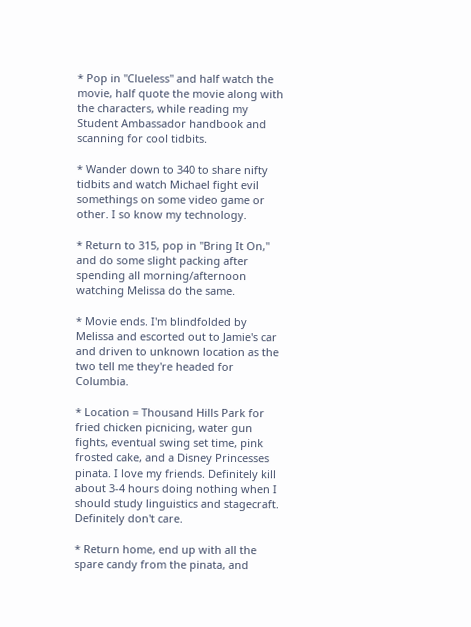* Pop in "Clueless" and half watch the movie, half quote the movie along with the characters, while reading my Student Ambassador handbook and scanning for cool tidbits.

* Wander down to 340 to share nifty tidbits and watch Michael fight evil somethings on some video game or other. I so know my technology.

* Return to 315, pop in "Bring It On," and do some slight packing after spending all morning/afternoon watching Melissa do the same.

* Movie ends. I'm blindfolded by Melissa and escorted out to Jamie's car and driven to unknown location as the two tell me they're headed for Columbia.

* Location = Thousand Hills Park for fried chicken picnicing, water gun fights, eventual swing set time, pink frosted cake, and a Disney Princesses pinata. I love my friends. Definitely kill about 3-4 hours doing nothing when I should study linguistics and stagecraft. Definitely don't care.

* Return home, end up with all the spare candy from the pinata, and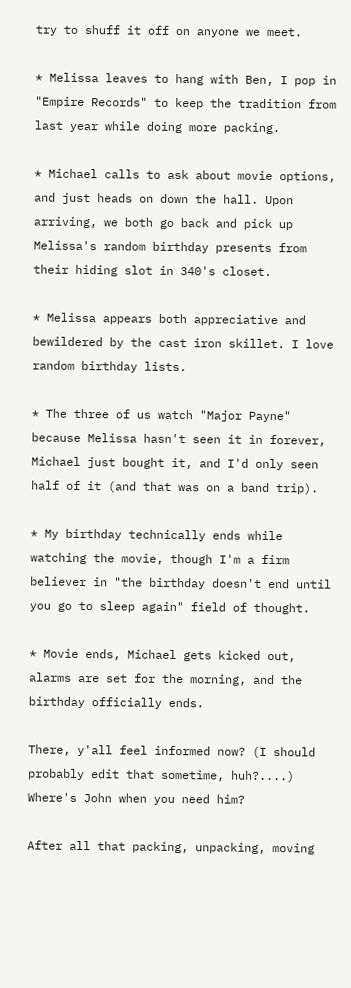try to shuff it off on anyone we meet.

* Melissa leaves to hang with Ben, I pop in "Empire Records" to keep the tradition from last year while doing more packing.

* Michael calls to ask about movie options, and just heads on down the hall. Upon arriving, we both go back and pick up Melissa's random birthday presents from their hiding slot in 340's closet.

* Melissa appears both appreciative and bewildered by the cast iron skillet. I love random birthday lists.

* The three of us watch "Major Payne" because Melissa hasn't seen it in forever, Michael just bought it, and I'd only seen half of it (and that was on a band trip).

* My birthday technically ends while watching the movie, though I'm a firm believer in "the birthday doesn't end until you go to sleep again" field of thought.

* Movie ends, Michael gets kicked out, alarms are set for the morning, and the birthday officially ends.

There, y'all feel informed now? (I should probably edit that sometime, huh?....)
Where's John when you need him?

After all that packing, unpacking, moving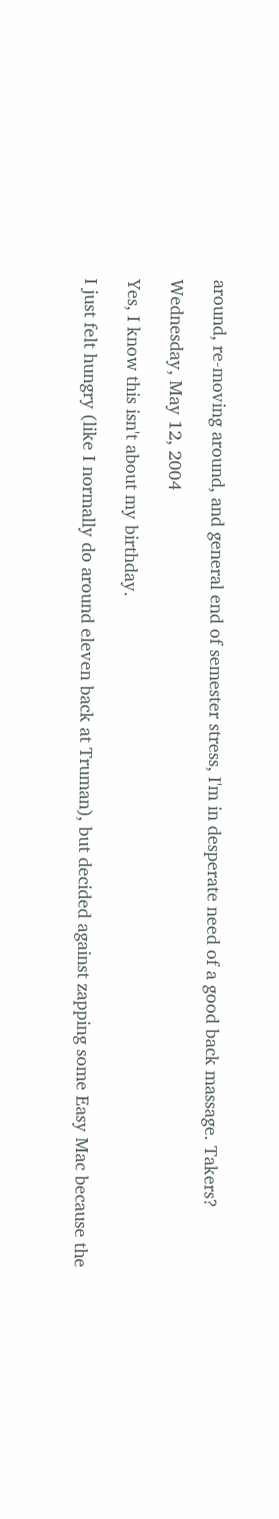around, re-moving around, and general end of semester stress, I'm in desperate need of a good back massage. Takers?

Wednesday, May 12, 2004

Yes, I know this isn't about my birthday.

I just felt hungry (like I normally do around eleven back at Truman), but decided against zapping some Easy Mac because the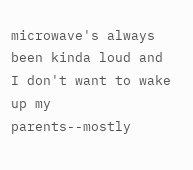microwave's always been kinda loud and I don't want to wake up my parents--mostly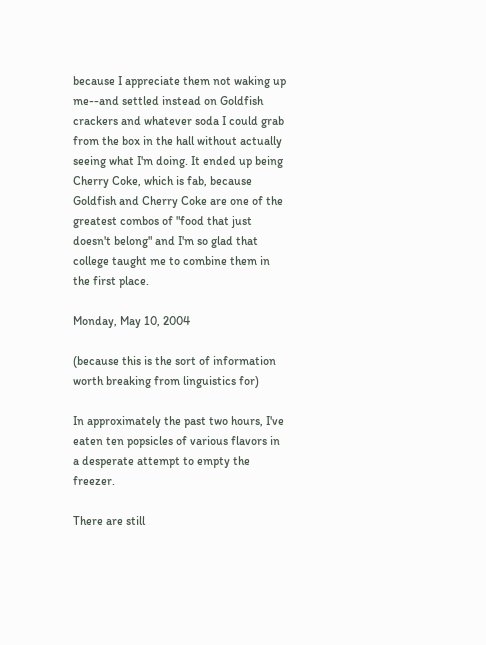because I appreciate them not waking up me--and settled instead on Goldfish crackers and whatever soda I could grab from the box in the hall without actually seeing what I'm doing. It ended up being Cherry Coke, which is fab, because Goldfish and Cherry Coke are one of the greatest combos of "food that just doesn't belong" and I'm so glad that college taught me to combine them in the first place.

Monday, May 10, 2004

(because this is the sort of information worth breaking from linguistics for)

In approximately the past two hours, I've eaten ten popsicles of various flavors in a desperate attempt to empty the freezer.

There are still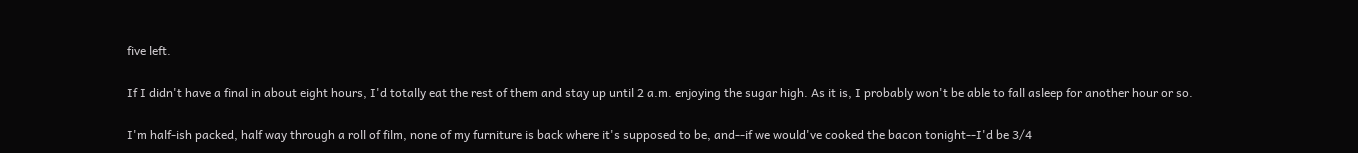five left.

If I didn't have a final in about eight hours, I'd totally eat the rest of them and stay up until 2 a.m. enjoying the sugar high. As it is, I probably won't be able to fall asleep for another hour or so.

I'm half-ish packed, half way through a roll of film, none of my furniture is back where it's supposed to be, and--if we would've cooked the bacon tonight--I'd be 3/4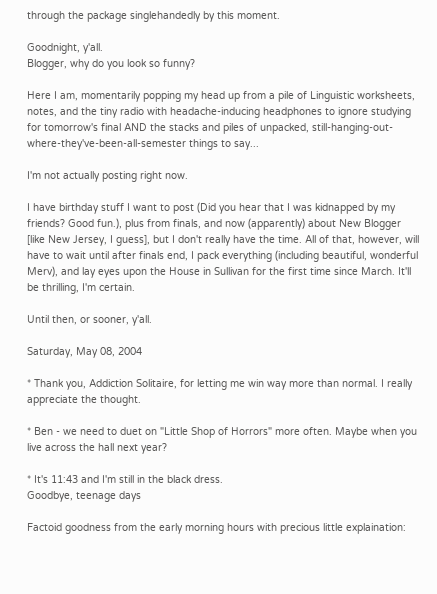through the package singlehandedly by this moment.

Goodnight, y'all.
Blogger, why do you look so funny?

Here I am, momentarily popping my head up from a pile of Linguistic worksheets, notes, and the tiny radio with headache-inducing headphones to ignore studying for tomorrow's final AND the stacks and piles of unpacked, still-hanging-out-where-they've-been-all-semester things to say...

I'm not actually posting right now.

I have birthday stuff I want to post (Did you hear that I was kidnapped by my friends? Good fun.), plus from finals, and now (apparently) about New Blogger [like New Jersey, I guess], but I don't really have the time. All of that, however, will have to wait until after finals end, I pack everything (including beautiful, wonderful Merv), and lay eyes upon the House in Sullivan for the first time since March. It'll be thrilling, I'm certain.

Until then, or sooner, y'all.

Saturday, May 08, 2004

* Thank you, Addiction Solitaire, for letting me win way more than normal. I really appreciate the thought.

* Ben - we need to duet on "Little Shop of Horrors" more often. Maybe when you live across the hall next year?

* It's 11:43 and I'm still in the black dress.
Goodbye, teenage days

Factoid goodness from the early morning hours with precious little explaination: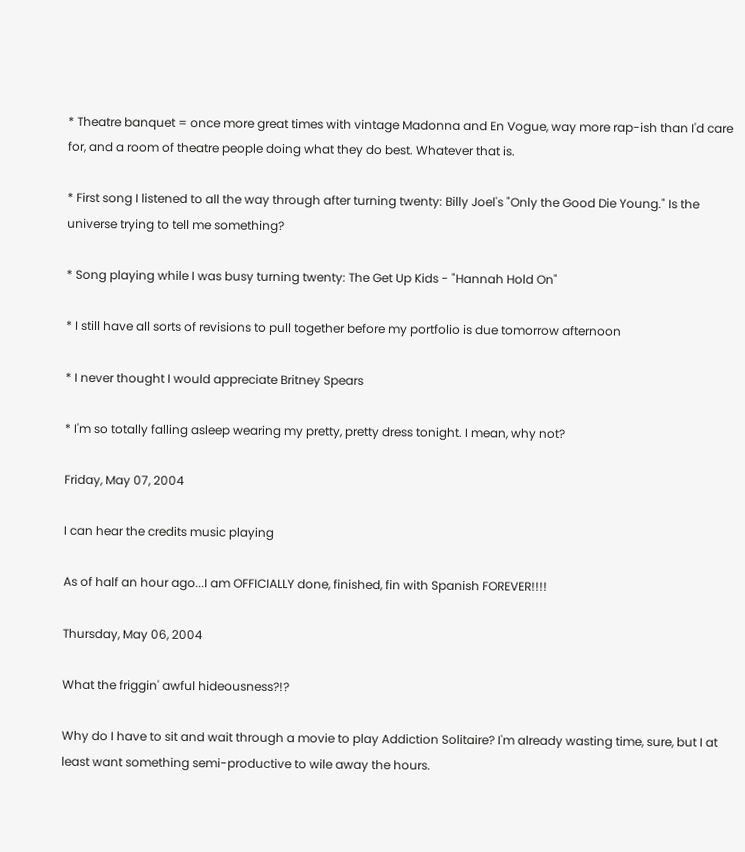* Theatre banquet = once more great times with vintage Madonna and En Vogue, way more rap-ish than I'd care for, and a room of theatre people doing what they do best. Whatever that is.

* First song I listened to all the way through after turning twenty: Billy Joel's "Only the Good Die Young." Is the universe trying to tell me something?

* Song playing while I was busy turning twenty: The Get Up Kids - "Hannah Hold On"

* I still have all sorts of revisions to pull together before my portfolio is due tomorrow afternoon

* I never thought I would appreciate Britney Spears

* I'm so totally falling asleep wearing my pretty, pretty dress tonight. I mean, why not?

Friday, May 07, 2004

I can hear the credits music playing

As of half an hour ago...I am OFFICIALLY done, finished, fin with Spanish FOREVER!!!!

Thursday, May 06, 2004

What the friggin' awful hideousness?!?

Why do I have to sit and wait through a movie to play Addiction Solitaire? I'm already wasting time, sure, but I at least want something semi-productive to wile away the hours.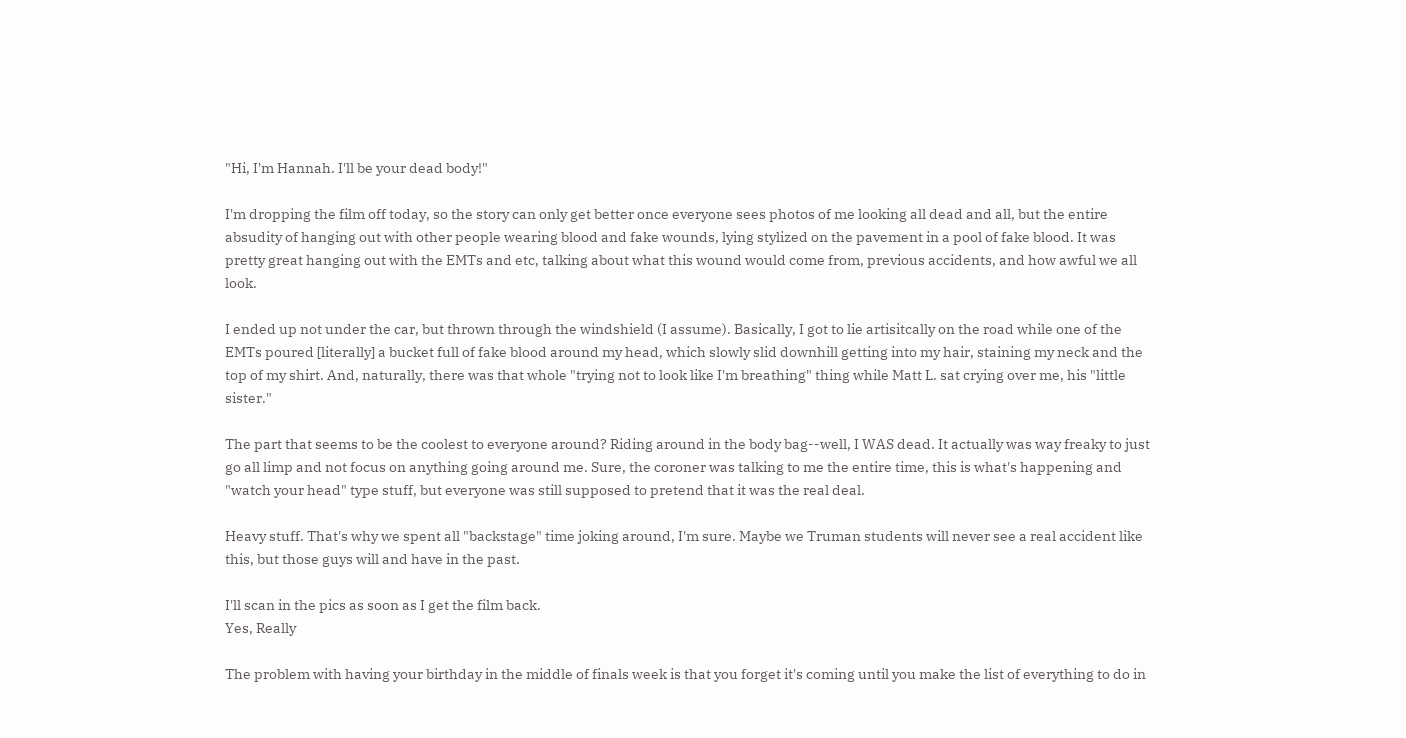"Hi, I'm Hannah. I'll be your dead body!"

I'm dropping the film off today, so the story can only get better once everyone sees photos of me looking all dead and all, but the entire absudity of hanging out with other people wearing blood and fake wounds, lying stylized on the pavement in a pool of fake blood. It was pretty great hanging out with the EMTs and etc, talking about what this wound would come from, previous accidents, and how awful we all look.

I ended up not under the car, but thrown through the windshield (I assume). Basically, I got to lie artisitcally on the road while one of the EMTs poured [literally] a bucket full of fake blood around my head, which slowly slid downhill getting into my hair, staining my neck and the top of my shirt. And, naturally, there was that whole "trying not to look like I'm breathing" thing while Matt L. sat crying over me, his "little sister."

The part that seems to be the coolest to everyone around? Riding around in the body bag--well, I WAS dead. It actually was way freaky to just go all limp and not focus on anything going around me. Sure, the coroner was talking to me the entire time, this is what's happening and "watch your head" type stuff, but everyone was still supposed to pretend that it was the real deal.

Heavy stuff. That's why we spent all "backstage" time joking around, I'm sure. Maybe we Truman students will never see a real accident like this, but those guys will and have in the past.

I'll scan in the pics as soon as I get the film back.
Yes, Really

The problem with having your birthday in the middle of finals week is that you forget it's coming until you make the list of everything to do in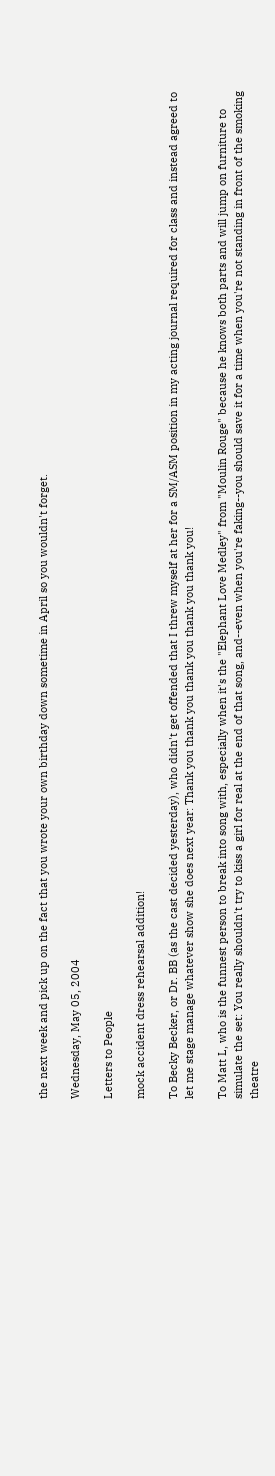the next week and pick up on the fact that you wrote your own birthday down sometime in April so you wouldn't forget.

Wednesday, May 05, 2004

Letters to People

mock accident dress rehearsal addition!

To Becky Becker, or Dr. BB (as the cast decided yesterday), who didn't get offended that I threw myself at her for a SM/ASM position in my acting journal required for class and instead agreed to let me stage manage whatever show she does next year: Thank you thank you thank you thank you thank you!

To Matt L, who is the funnest person to break into song with, especially when it's the "Elephant Love Medley" from "Moulin Rouge" because he knows both parts and will jump on furniture to simulate the set: You really shouldn't try to kiss a girl for real at the end of that song, and--even when you're faking--you should save it for a time when you're not standing in front of the smoking theatre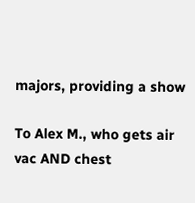majors, providing a show

To Alex M., who gets air vac AND chest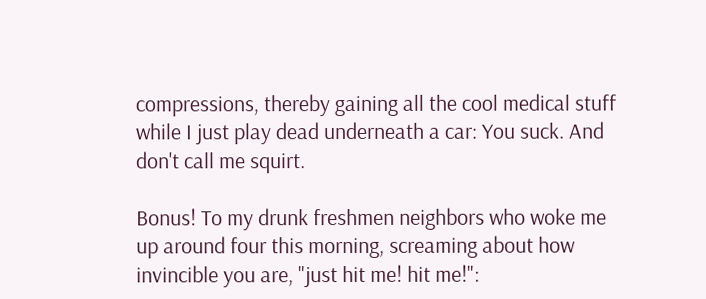compressions, thereby gaining all the cool medical stuff while I just play dead underneath a car: You suck. And don't call me squirt.

Bonus! To my drunk freshmen neighbors who woke me up around four this morning, screaming about how invincible you are, "just hit me! hit me!":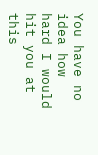You have no idea how hard I would hit you at this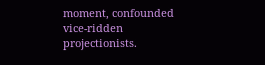moment, confounded vice-ridden projectionists.